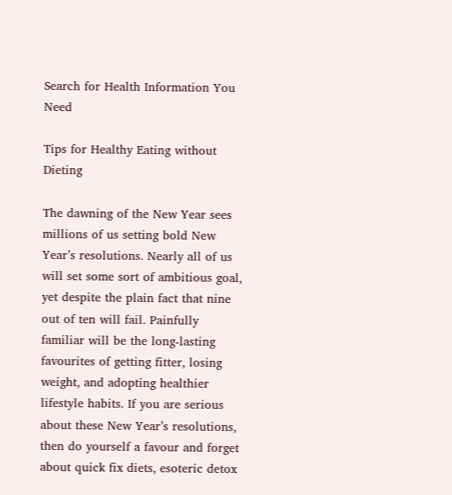Search for Health Information You Need

Tips for Healthy Eating without Dieting

The dawning of the New Year sees millions of us setting bold New Year’s resolutions. Nearly all of us will set some sort of ambitious goal, yet despite the plain fact that nine out of ten will fail. Painfully familiar will be the long-lasting favourites of getting fitter, losing weight, and adopting healthier lifestyle habits. If you are serious about these New Year’s resolutions, then do yourself a favour and forget about quick fix diets, esoteric detox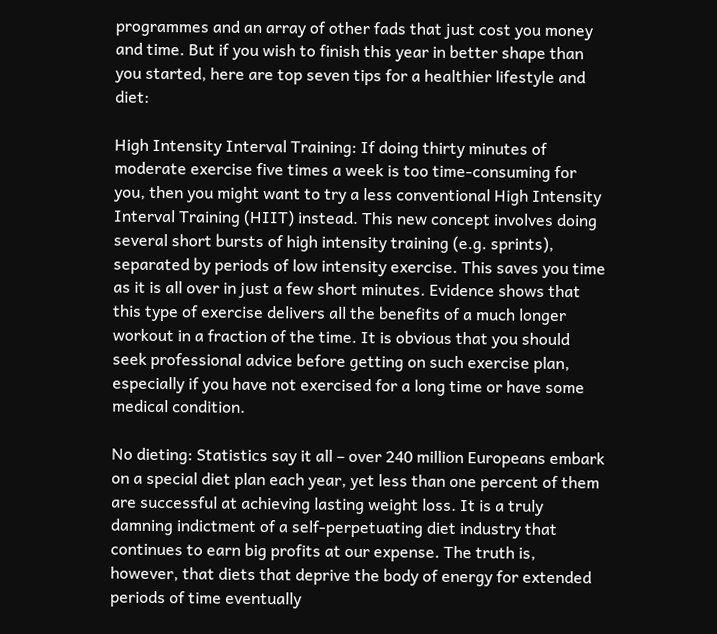programmes and an array of other fads that just cost you money and time. But if you wish to finish this year in better shape than you started, here are top seven tips for a healthier lifestyle and diet:

High Intensity Interval Training: If doing thirty minutes of moderate exercise five times a week is too time-consuming for you, then you might want to try a less conventional High Intensity Interval Training (HIIT) instead. This new concept involves doing several short bursts of high intensity training (e.g. sprints), separated by periods of low intensity exercise. This saves you time as it is all over in just a few short minutes. Evidence shows that this type of exercise delivers all the benefits of a much longer workout in a fraction of the time. It is obvious that you should seek professional advice before getting on such exercise plan, especially if you have not exercised for a long time or have some medical condition.

No dieting: Statistics say it all – over 240 million Europeans embark on a special diet plan each year, yet less than one percent of them are successful at achieving lasting weight loss. It is a truly damning indictment of a self-perpetuating diet industry that continues to earn big profits at our expense. The truth is, however, that diets that deprive the body of energy for extended periods of time eventually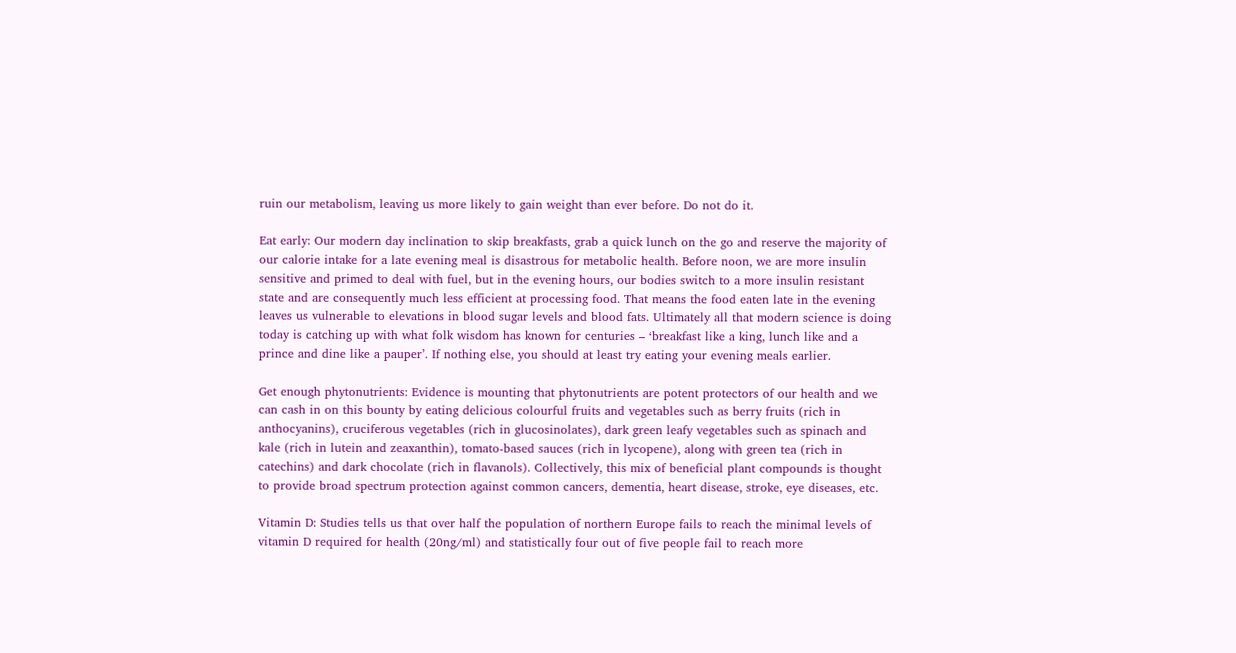ruin our metabolism, leaving us more likely to gain weight than ever before. Do not do it.

Eat early: Our modern day inclination to skip breakfasts, grab a quick lunch on the go and reserve the majority of our calorie intake for a late evening meal is disastrous for metabolic health. Before noon, we are more insulin sensitive and primed to deal with fuel, but in the evening hours, our bodies switch to a more insulin resistant state and are consequently much less efficient at processing food. That means the food eaten late in the evening leaves us vulnerable to elevations in blood sugar levels and blood fats. Ultimately all that modern science is doing today is catching up with what folk wisdom has known for centuries – ‘breakfast like a king, lunch like and a prince and dine like a pauper’. If nothing else, you should at least try eating your evening meals earlier.

Get enough phytonutrients: Evidence is mounting that phytonutrients are potent protectors of our health and we can cash in on this bounty by eating delicious colourful fruits and vegetables such as berry fruits (rich in anthocyanins), cruciferous vegetables (rich in glucosinolates), dark green leafy vegetables such as spinach and kale (rich in lutein and zeaxanthin), tomato-based sauces (rich in lycopene), along with green tea (rich in catechins) and dark chocolate (rich in flavanols). Collectively, this mix of beneficial plant compounds is thought to provide broad spectrum protection against common cancers, dementia, heart disease, stroke, eye diseases, etc.

Vitamin D: Studies tells us that over half the population of northern Europe fails to reach the minimal levels of vitamin D required for health (20ng/ml) and statistically four out of five people fail to reach more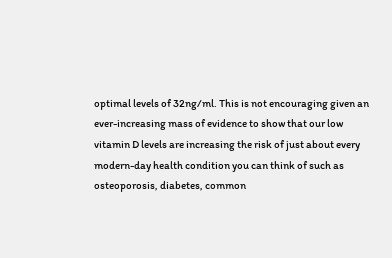optimal levels of 32ng/ml. This is not encouraging given an ever-increasing mass of evidence to show that our low vitamin D levels are increasing the risk of just about every modern-day health condition you can think of such as osteoporosis, diabetes, common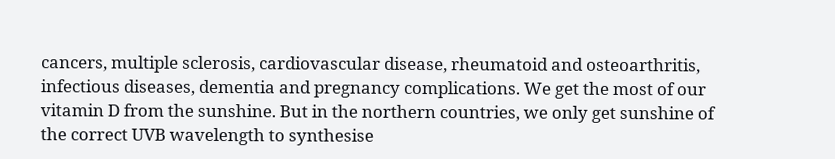cancers, multiple sclerosis, cardiovascular disease, rheumatoid and osteoarthritis, infectious diseases, dementia and pregnancy complications. We get the most of our vitamin D from the sunshine. But in the northern countries, we only get sunshine of the correct UVB wavelength to synthesise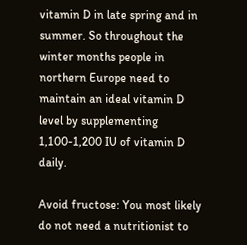vitamin D in late spring and in summer. So throughout the winter months people in northern Europe need to maintain an ideal vitamin D level by supplementing 1,100-1,200 IU of vitamin D daily.

Avoid fructose: You most likely do not need a nutritionist to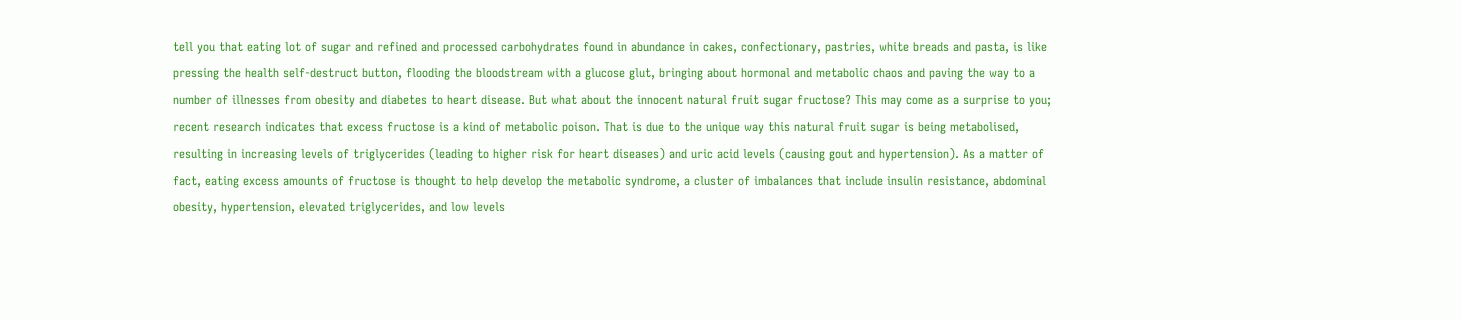tell you that eating lot of sugar and refined and processed carbohydrates found in abundance in cakes, confectionary, pastries, white breads and pasta, is like pressing the health self-destruct button, flooding the bloodstream with a glucose glut, bringing about hormonal and metabolic chaos and paving the way to a number of illnesses from obesity and diabetes to heart disease. But what about the innocent natural fruit sugar fructose? This may come as a surprise to you; recent research indicates that excess fructose is a kind of metabolic poison. That is due to the unique way this natural fruit sugar is being metabolised, resulting in increasing levels of triglycerides (leading to higher risk for heart diseases) and uric acid levels (causing gout and hypertension). As a matter of fact, eating excess amounts of fructose is thought to help develop the metabolic syndrome, a cluster of imbalances that include insulin resistance, abdominal obesity, hypertension, elevated triglycerides, and low levels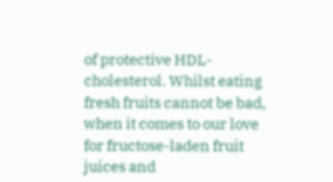of protective HDL-cholesterol. Whilst eating fresh fruits cannot be bad, when it comes to our love for fructose-laden fruit juices and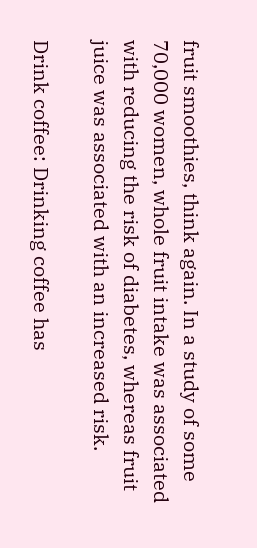fruit smoothies, think again. In a study of some 70,000 women, whole fruit intake was associated with reducing the risk of diabetes, whereas fruit juice was associated with an increased risk.

Drink coffee: Drinking coffee has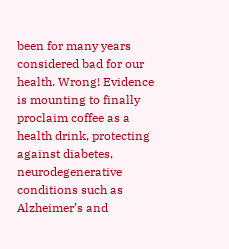been for many years considered bad for our health. Wrong! Evidence is mounting to finally proclaim coffee as a health drink, protecting against diabetes, neurodegenerative conditions such as Alzheimer’s and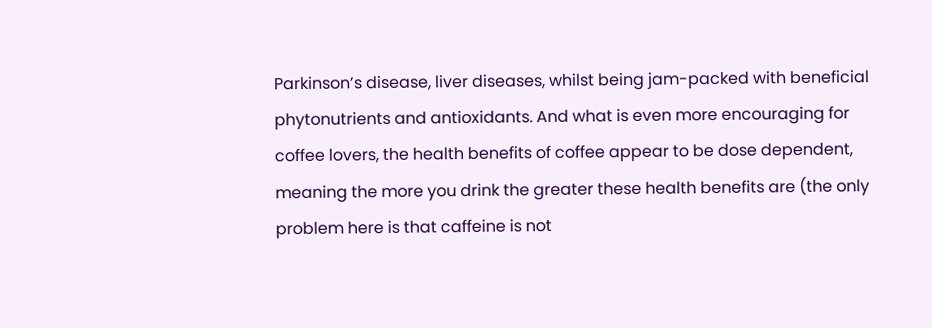Parkinson’s disease, liver diseases, whilst being jam-packed with beneficial phytonutrients and antioxidants. And what is even more encouraging for coffee lovers, the health benefits of coffee appear to be dose dependent, meaning the more you drink the greater these health benefits are (the only problem here is that caffeine is not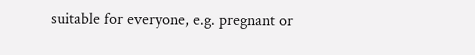suitable for everyone, e.g. pregnant or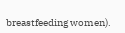breastfeeding women).